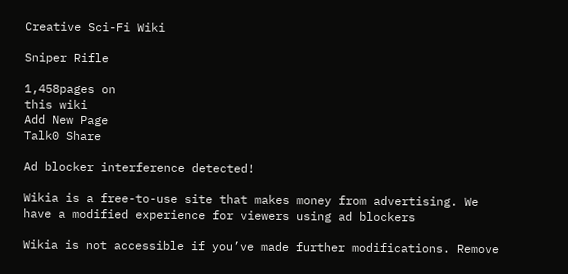Creative Sci-Fi Wiki

Sniper Rifle

1,458pages on
this wiki
Add New Page
Talk0 Share

Ad blocker interference detected!

Wikia is a free-to-use site that makes money from advertising. We have a modified experience for viewers using ad blockers

Wikia is not accessible if you’ve made further modifications. Remove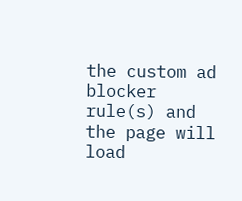the custom ad blocker rule(s) and the page will load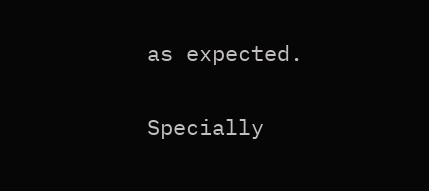as expected.

Specially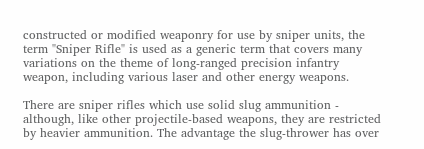constructed or modified weaponry for use by sniper units, the term "Sniper Rifle" is used as a generic term that covers many variations on the theme of long-ranged precision infantry weapon, including various laser and other energy weapons.

There are sniper rifles which use solid slug ammunition - although, like other projectile-based weapons, they are restricted by heavier ammunition. The advantage the slug-thrower has over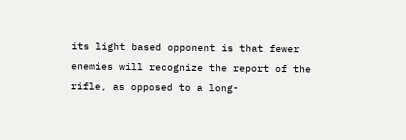its light based opponent is that fewer enemies will recognize the report of the rifle, as opposed to a long-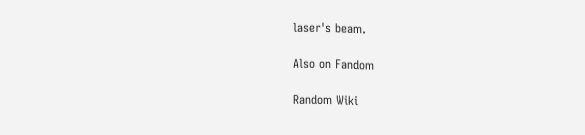laser's beam.

Also on Fandom

Random Wiki